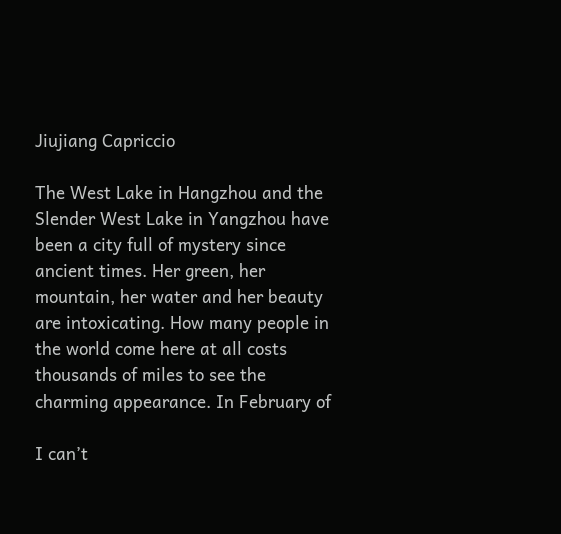Jiujiang Capriccio

The West Lake in Hangzhou and the Slender West Lake in Yangzhou have been a city full of mystery since ancient times. Her green, her mountain, her water and her beauty are intoxicating. How many people in the world come here at all costs thousands of miles to see the charming appearance. In February of

I can’t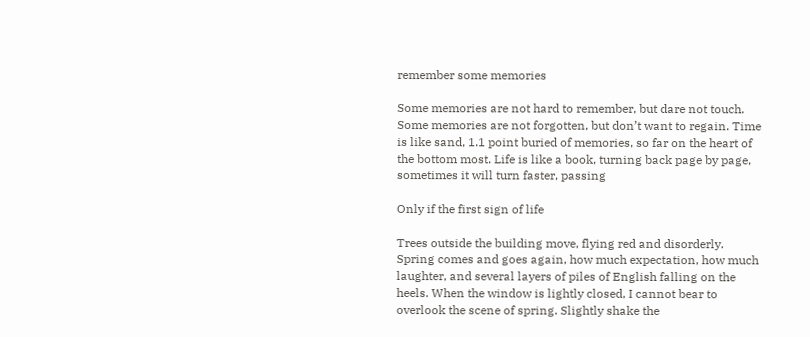remember some memories

Some memories are not hard to remember, but dare not touch. Some memories are not forgotten, but don’t want to regain. Time is like sand, 1.1 point buried of memories, so far on the heart of the bottom most. Life is like a book, turning back page by page, sometimes it will turn faster, passing

Only if the first sign of life

Trees outside the building move, flying red and disorderly. Spring comes and goes again, how much expectation, how much laughter, and several layers of piles of English falling on the heels. When the window is lightly closed, I cannot bear to overlook the scene of spring. Slightly shake the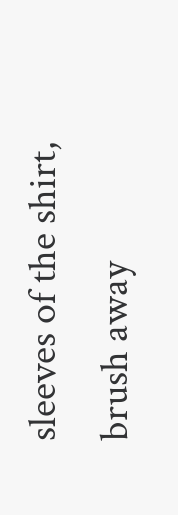sleeves of the shirt, brush away